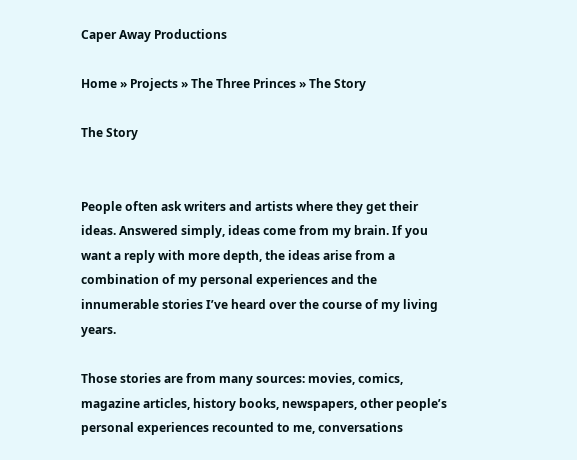Caper Away Productions

Home » Projects » The Three Princes » The Story

The Story


People often ask writers and artists where they get their ideas. Answered simply, ideas come from my brain. If you want a reply with more depth, the ideas arise from a combination of my personal experiences and the innumerable stories I’ve heard over the course of my living years.

Those stories are from many sources: movies, comics, magazine articles, history books, newspapers, other people’s personal experiences recounted to me, conversations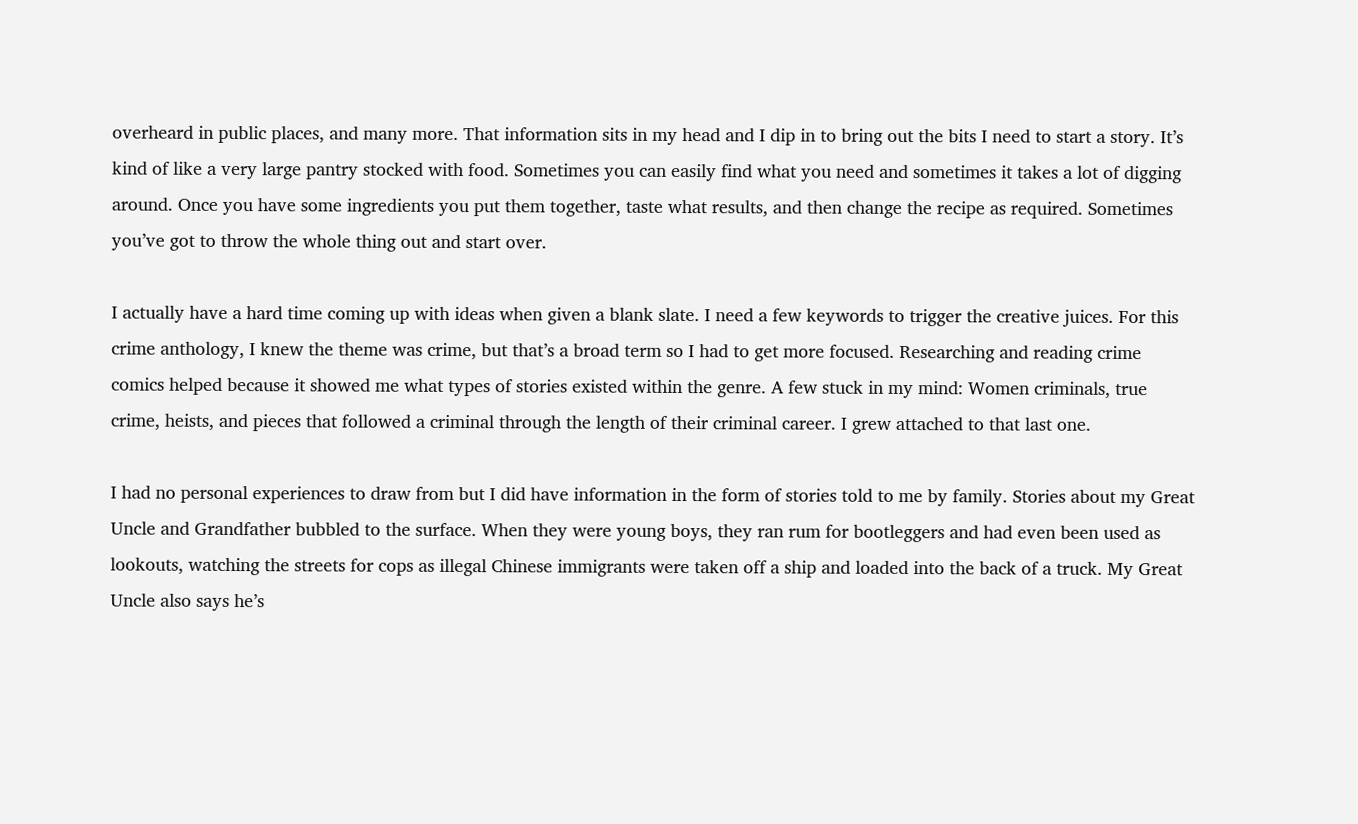overheard in public places, and many more. That information sits in my head and I dip in to bring out the bits I need to start a story. It’s kind of like a very large pantry stocked with food. Sometimes you can easily find what you need and sometimes it takes a lot of digging around. Once you have some ingredients you put them together, taste what results, and then change the recipe as required. Sometimes you’ve got to throw the whole thing out and start over.

I actually have a hard time coming up with ideas when given a blank slate. I need a few keywords to trigger the creative juices. For this crime anthology, I knew the theme was crime, but that’s a broad term so I had to get more focused. Researching and reading crime comics helped because it showed me what types of stories existed within the genre. A few stuck in my mind: Women criminals, true crime, heists, and pieces that followed a criminal through the length of their criminal career. I grew attached to that last one.

I had no personal experiences to draw from but I did have information in the form of stories told to me by family. Stories about my Great Uncle and Grandfather bubbled to the surface. When they were young boys, they ran rum for bootleggers and had even been used as lookouts, watching the streets for cops as illegal Chinese immigrants were taken off a ship and loaded into the back of a truck. My Great Uncle also says he’s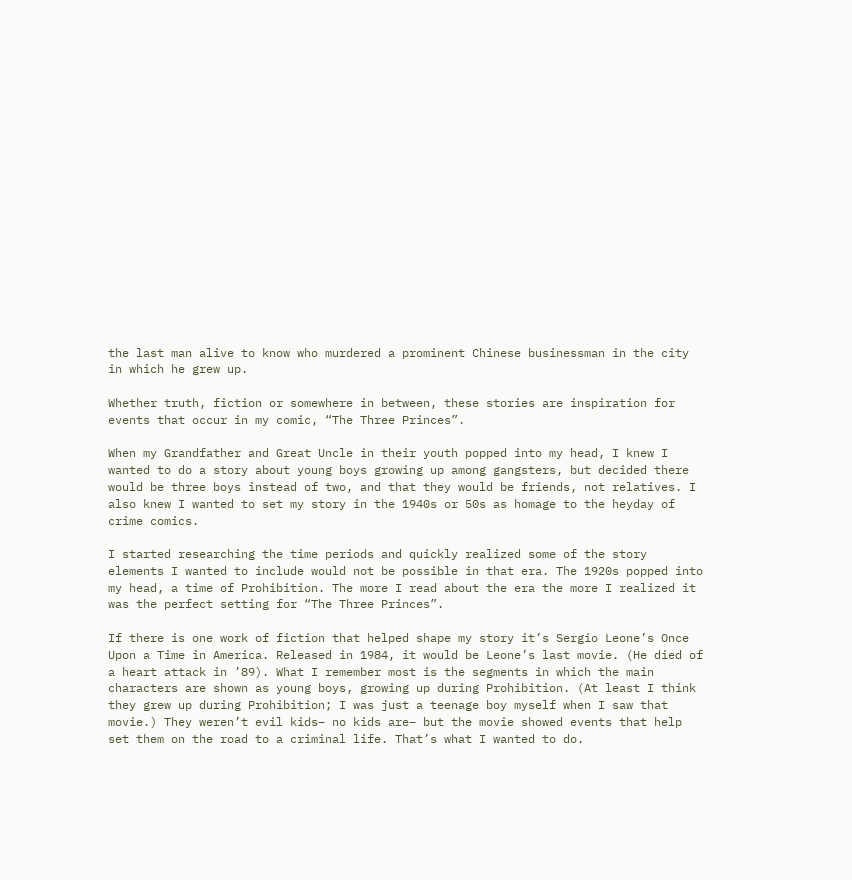the last man alive to know who murdered a prominent Chinese businessman in the city in which he grew up.

Whether truth, fiction or somewhere in between, these stories are inspiration for events that occur in my comic, “The Three Princes”.

When my Grandfather and Great Uncle in their youth popped into my head, I knew I wanted to do a story about young boys growing up among gangsters, but decided there would be three boys instead of two, and that they would be friends, not relatives. I also knew I wanted to set my story in the 1940s or 50s as homage to the heyday of crime comics.

I started researching the time periods and quickly realized some of the story elements I wanted to include would not be possible in that era. The 1920s popped into my head, a time of Prohibition. The more I read about the era the more I realized it was the perfect setting for “The Three Princes”.

If there is one work of fiction that helped shape my story it’s Sergio Leone’s Once Upon a Time in America. Released in 1984, it would be Leone’s last movie. (He died of a heart attack in ’89). What I remember most is the segments in which the main characters are shown as young boys, growing up during Prohibition. (At least I think they grew up during Prohibition; I was just a teenage boy myself when I saw that movie.) They weren’t evil kids– no kids are– but the movie showed events that help set them on the road to a criminal life. That’s what I wanted to do.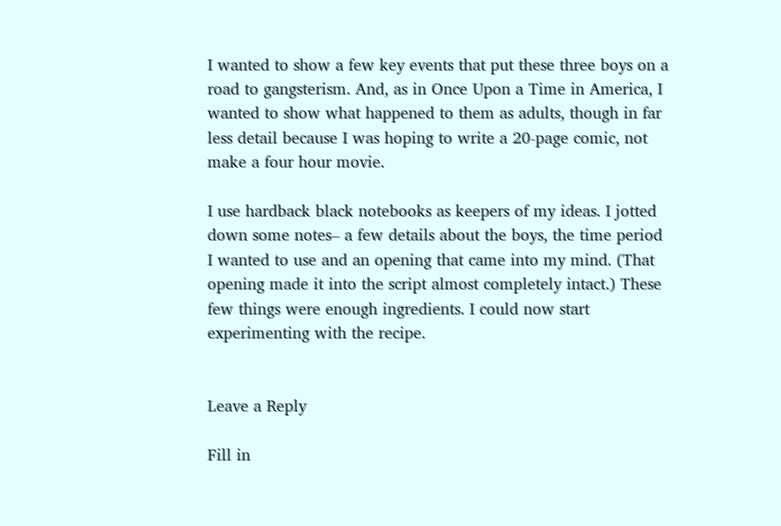I wanted to show a few key events that put these three boys on a road to gangsterism. And, as in Once Upon a Time in America, I wanted to show what happened to them as adults, though in far less detail because I was hoping to write a 20-page comic, not make a four hour movie.

I use hardback black notebooks as keepers of my ideas. I jotted down some notes– a few details about the boys, the time period I wanted to use and an opening that came into my mind. (That opening made it into the script almost completely intact.) These few things were enough ingredients. I could now start experimenting with the recipe.


Leave a Reply

Fill in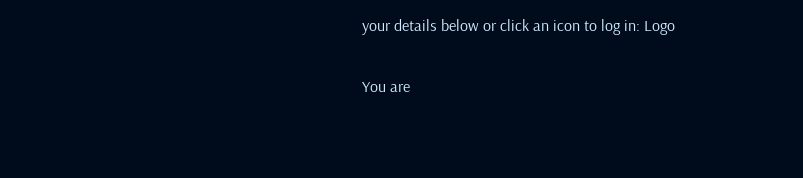your details below or click an icon to log in: Logo

You are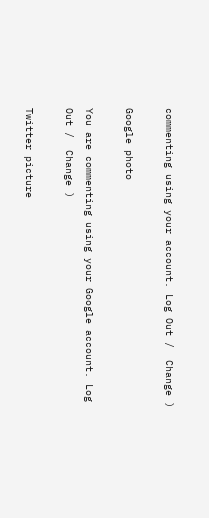commenting using your account. Log Out /  Change )

Google photo

You are commenting using your Google account. Log Out /  Change )

Twitter picture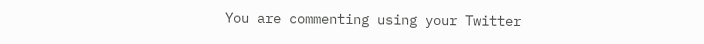You are commenting using your Twitter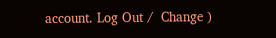account. Log Out /  Change )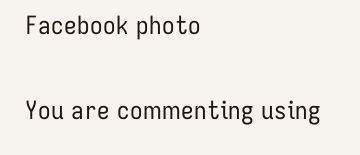Facebook photo

You are commenting using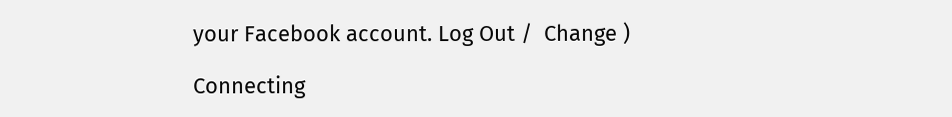your Facebook account. Log Out /  Change )

Connecting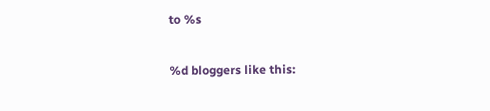to %s

%d bloggers like this: